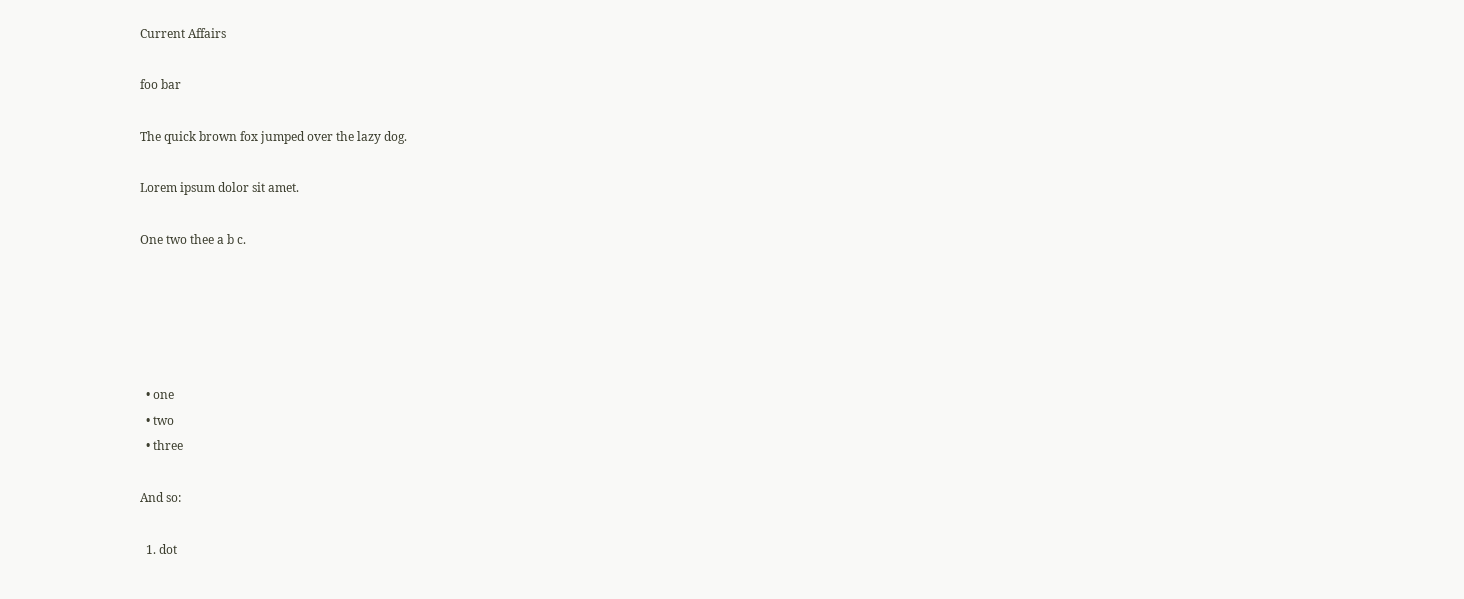Current Affairs

foo bar

The quick brown fox jumped over the lazy dog.

Lorem ipsum dolor sit amet.

One two thee a b c.





  • one
  • two
  • three

And so:

  1. dot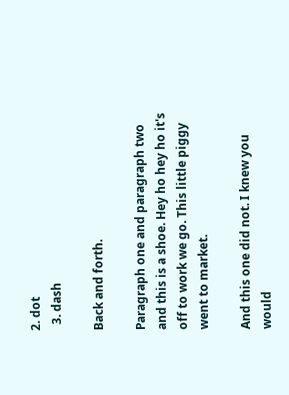2. dot
  3. dash

Back and forth.

Paragraph one and paragraph two and this is a shoe. Hey ho hey ho it's off to work we go. This little piggy went to market.

And this one did not. I knew you would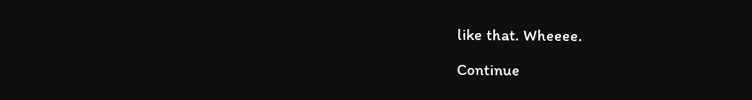like that. Wheeee.

Continue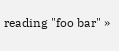reading "foo bar" »